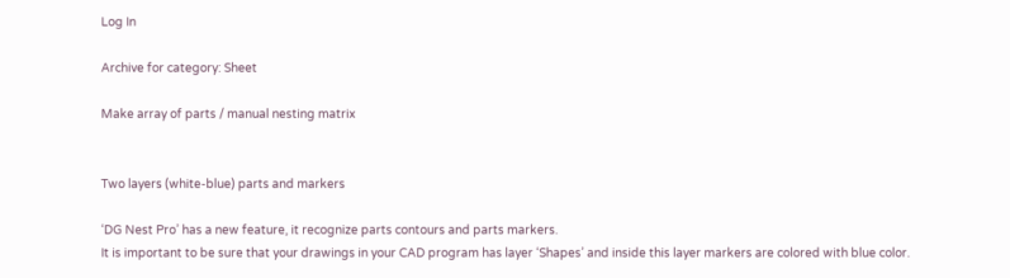Log In

Archive for category: Sheet

Make array of parts / manual nesting matrix


Two layers (white-blue) parts and markers

‘DG Nest Pro’ has a new feature, it recognize parts contours and parts markers.
It is important to be sure that your drawings in your CAD program has layer ‘Shapes’ and inside this layer markers are colored with blue color.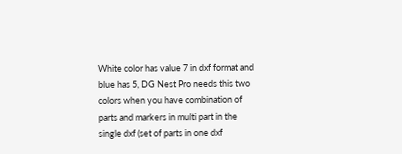White color has value 7 in dxf format and blue has 5, DG Nest Pro needs this two colors when you have combination of parts and markers in multi part in the single dxf (set of parts in one dxf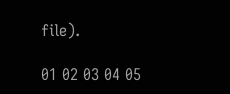file).

01 02 03 04 05